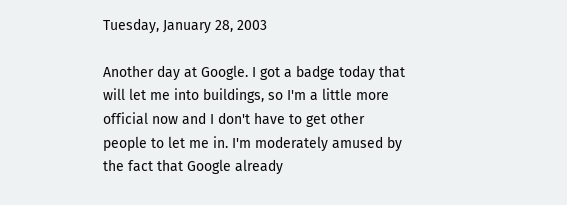Tuesday, January 28, 2003

Another day at Google. I got a badge today that will let me into buildings, so I'm a little more official now and I don't have to get other people to let me in. I'm moderately amused by the fact that Google already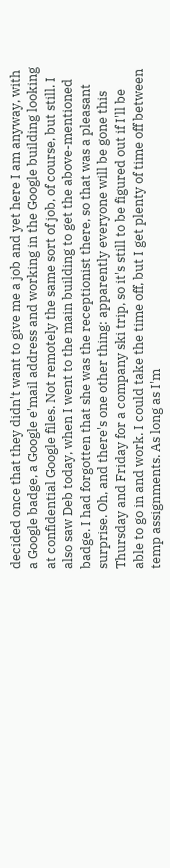decided once that they didn't want to give me a job and yet here I am anyway, with a Google badge, a Google e'mail address and working in the Google building looking at confidential Google files. Not remotely the same sort of job, of course, but still. I also saw Deb today, when I went to the main building to get the above-mentioned badge. I had forgotten that she was the receptionist there, so that was a pleasant surprise. Oh, and there's one other thing: apparently everyone will be gone this Thursday and Friday for a company ski trip, so it's still to be figured out if I'll be able to go in and work. I could take the time off, but I get plenty of time off between temp assignments. As long as I'm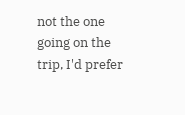not the one going on the trip, I'd prefer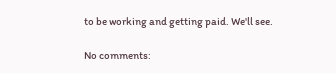to be working and getting paid. We'll see.

No comments: